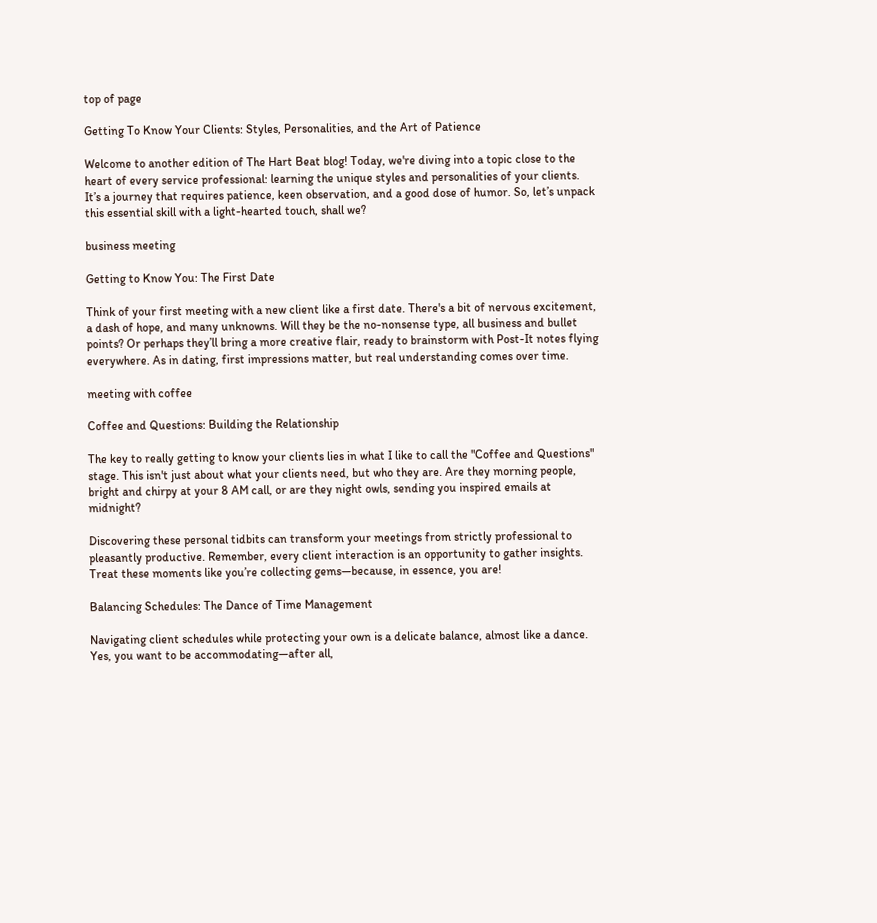top of page

Getting To Know Your Clients: Styles, Personalities, and the Art of Patience

Welcome to another edition of The Hart Beat blog! Today, we're diving into a topic close to the heart of every service professional: learning the unique styles and personalities of your clients. It’s a journey that requires patience, keen observation, and a good dose of humor. So, let’s unpack this essential skill with a light-hearted touch, shall we?

business meeting

Getting to Know You: The First Date

Think of your first meeting with a new client like a first date. There's a bit of nervous excitement, a dash of hope, and many unknowns. Will they be the no-nonsense type, all business and bullet points? Or perhaps they’ll bring a more creative flair, ready to brainstorm with Post-It notes flying everywhere. As in dating, first impressions matter, but real understanding comes over time.

meeting with coffee

Coffee and Questions: Building the Relationship

The key to really getting to know your clients lies in what I like to call the "Coffee and Questions" stage. This isn't just about what your clients need, but who they are. Are they morning people, bright and chirpy at your 8 AM call, or are they night owls, sending you inspired emails at midnight?

Discovering these personal tidbits can transform your meetings from strictly professional to pleasantly productive. Remember, every client interaction is an opportunity to gather insights. Treat these moments like you’re collecting gems—because, in essence, you are!

Balancing Schedules: The Dance of Time Management

Navigating client schedules while protecting your own is a delicate balance, almost like a dance. Yes, you want to be accommodating—after all,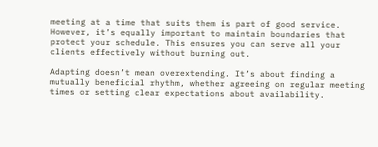meeting at a time that suits them is part of good service. However, it’s equally important to maintain boundaries that protect your schedule. This ensures you can serve all your clients effectively without burning out.

Adapting doesn’t mean overextending. It’s about finding a mutually beneficial rhythm, whether agreeing on regular meeting times or setting clear expectations about availability.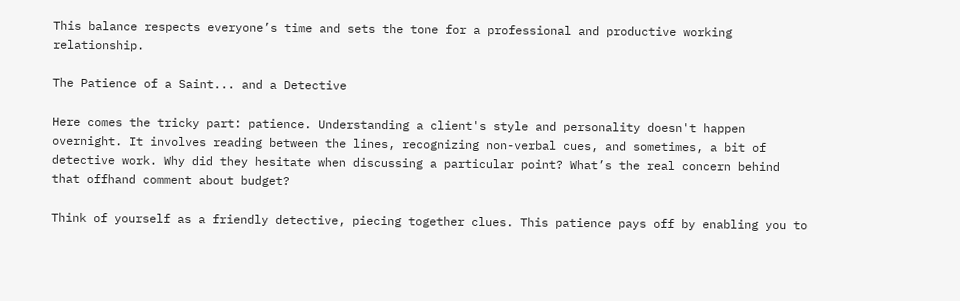This balance respects everyone’s time and sets the tone for a professional and productive working relationship.

The Patience of a Saint... and a Detective

Here comes the tricky part: patience. Understanding a client's style and personality doesn't happen overnight. It involves reading between the lines, recognizing non-verbal cues, and sometimes, a bit of detective work. Why did they hesitate when discussing a particular point? What’s the real concern behind that offhand comment about budget?

Think of yourself as a friendly detective, piecing together clues. This patience pays off by enabling you to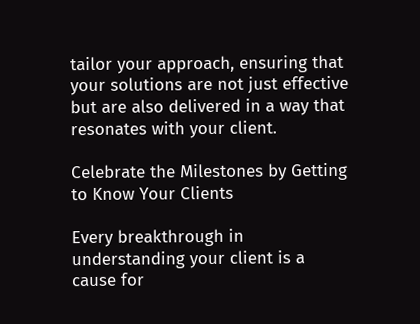tailor your approach, ensuring that your solutions are not just effective but are also delivered in a way that resonates with your client.

Celebrate the Milestones by Getting to Know Your Clients

Every breakthrough in understanding your client is a cause for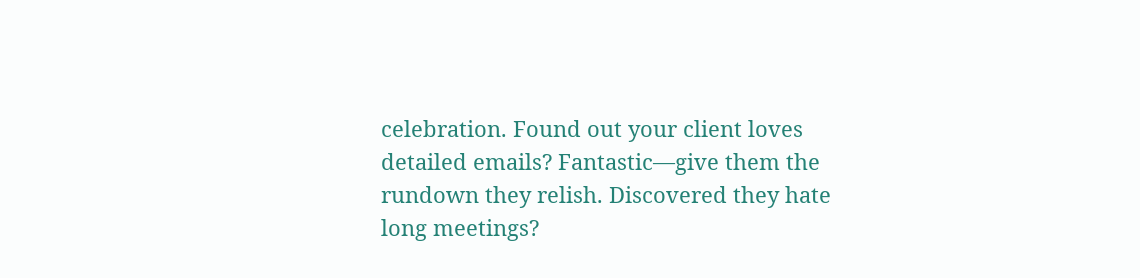celebration. Found out your client loves detailed emails? Fantastic—give them the rundown they relish. Discovered they hate long meetings?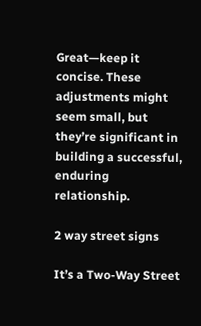Great—keep it concise. These adjustments might seem small, but they’re significant in building a successful, enduring relationship.

2 way street signs

It’s a Two-Way Street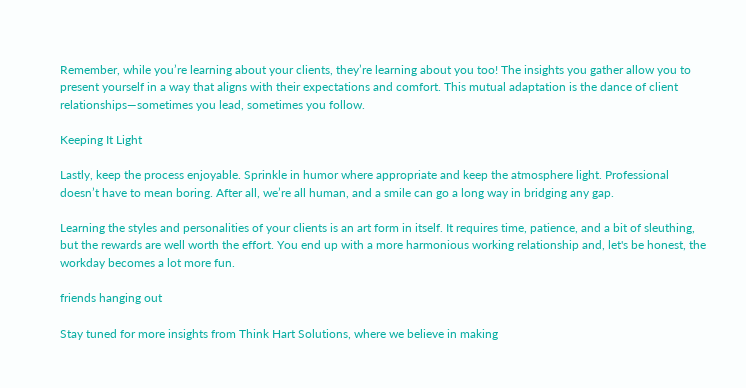Remember, while you’re learning about your clients, they’re learning about you too! The insights you gather allow you to present yourself in a way that aligns with their expectations and comfort. This mutual adaptation is the dance of client relationships—sometimes you lead, sometimes you follow.

Keeping It Light

Lastly, keep the process enjoyable. Sprinkle in humor where appropriate and keep the atmosphere light. Professional doesn’t have to mean boring. After all, we’re all human, and a smile can go a long way in bridging any gap.

Learning the styles and personalities of your clients is an art form in itself. It requires time, patience, and a bit of sleuthing, but the rewards are well worth the effort. You end up with a more harmonious working relationship and, let's be honest, the workday becomes a lot more fun.

friends hanging out

Stay tuned for more insights from Think Hart Solutions, where we believe in making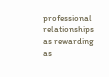professional relationships as rewarding as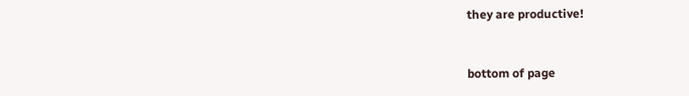they are productive!


bottom of page